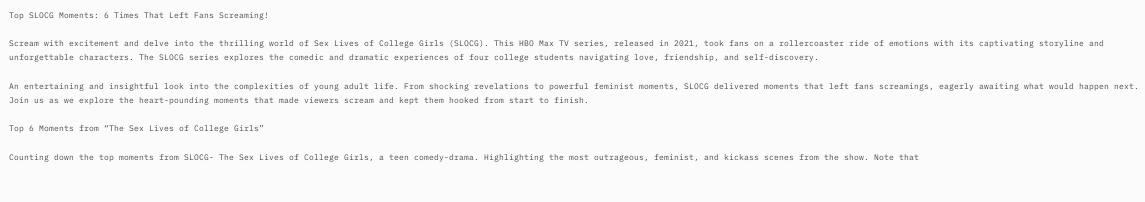Top SLOCG Moments: 6 Times That Left Fans Screaming!

Scream with excitement and delve into the thrilling world of Sex Lives of College Girls (SLOCG). This HBO Max TV series, released in 2021, took fans on a rollercoaster ride of emotions with its captivating storyline and unforgettable characters. The SLOCG series explores the comedic and dramatic experiences of four college students navigating love, friendship, and self-discovery.

An entertaining and insightful look into the complexities of young adult life. From shocking revelations to powerful feminist moments, SLOCG delivered moments that left fans screamings, eagerly awaiting what would happen next. Join us as we explore the heart-pounding moments that made viewers scream and kept them hooked from start to finish.

Top 6 Moments from “The Sex Lives of College Girls”

Counting down the top moments from SLOCG- The Sex Lives of College Girls, a teen comedy-drama. Highlighting the most outrageous, feminist, and kickass scenes from the show. Note that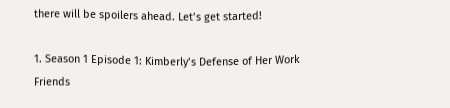there will be spoilers ahead. Let’s get started!

1. Season 1 Episode 1: Kimberly’s Defense of Her Work Friends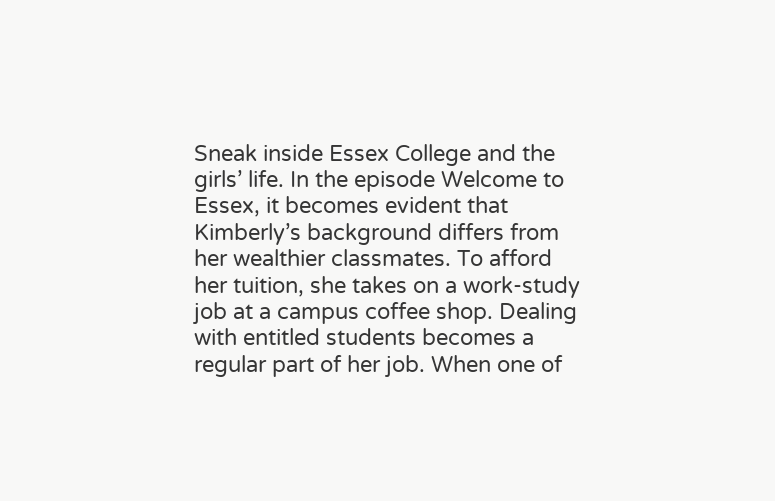Sneak inside Essex College and the girls’ life. In the episode Welcome to Essex, it becomes evident that Kimberly’s background differs from her wealthier classmates. To afford her tuition, she takes on a work-study job at a campus coffee shop. Dealing with entitled students becomes a regular part of her job. When one of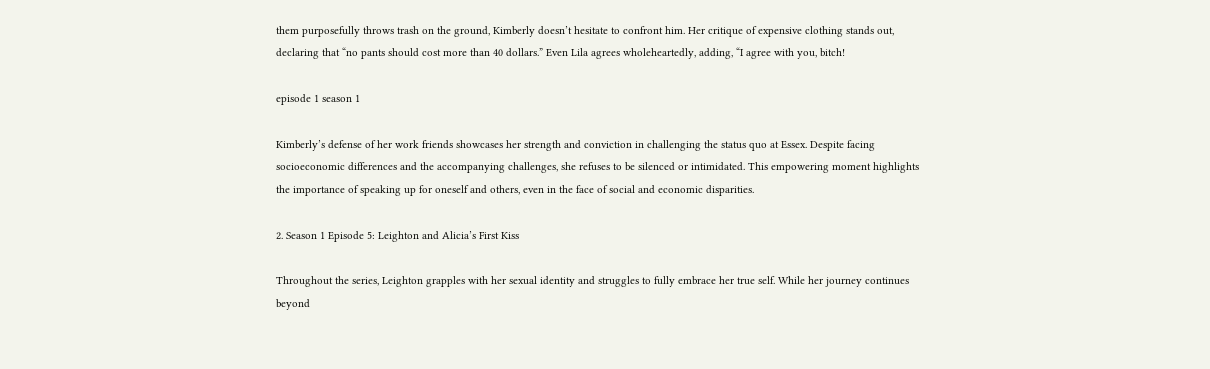them purposefully throws trash on the ground, Kimberly doesn’t hesitate to confront him. Her critique of expensive clothing stands out, declaring that “no pants should cost more than 40 dollars.” Even Lila agrees wholeheartedly, adding, “I agree with you, bitch!

episode 1 season 1

Kimberly’s defense of her work friends showcases her strength and conviction in challenging the status quo at Essex. Despite facing socioeconomic differences and the accompanying challenges, she refuses to be silenced or intimidated. This empowering moment highlights the importance of speaking up for oneself and others, even in the face of social and economic disparities.

2. Season 1 Episode 5: Leighton and Alicia’s First Kiss

Throughout the series, Leighton grapples with her sexual identity and struggles to fully embrace her true self. While her journey continues beyond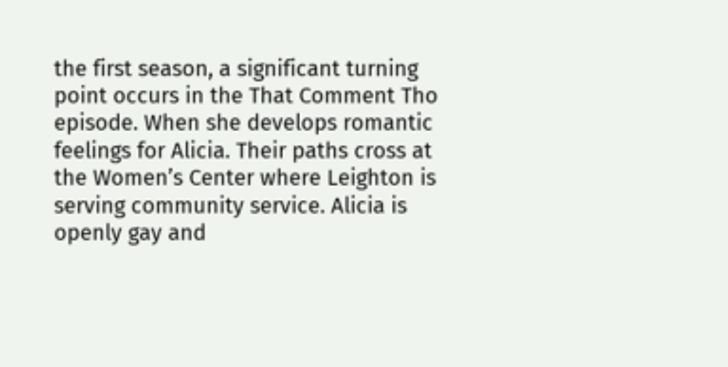the first season, a significant turning point occurs in the That Comment Tho episode. When she develops romantic feelings for Alicia. Their paths cross at the Women’s Center where Leighton is serving community service. Alicia is openly gay and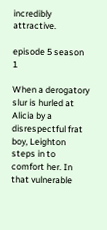incredibly attractive.

episode 5 season 1

When a derogatory slur is hurled at Alicia by a disrespectful frat boy, Leighton steps in to comfort her. In that vulnerable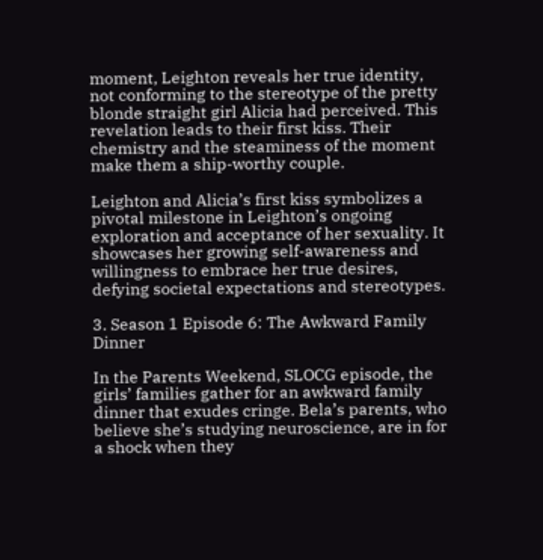moment, Leighton reveals her true identity, not conforming to the stereotype of the pretty blonde straight girl Alicia had perceived. This revelation leads to their first kiss. Their chemistry and the steaminess of the moment make them a ship-worthy couple.

Leighton and Alicia’s first kiss symbolizes a pivotal milestone in Leighton’s ongoing exploration and acceptance of her sexuality. It showcases her growing self-awareness and willingness to embrace her true desires, defying societal expectations and stereotypes.

3. Season 1 Episode 6: The Awkward Family Dinner

In the Parents Weekend, SLOCG episode, the girls’ families gather for an awkward family dinner that exudes cringe. Bela’s parents, who believe she’s studying neuroscience, are in for a shock when they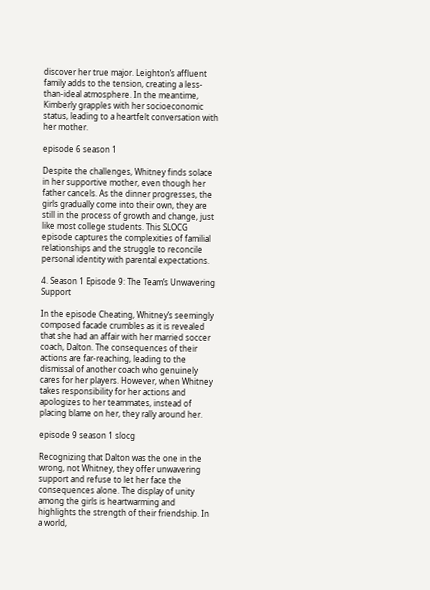discover her true major. Leighton’s affluent family adds to the tension, creating a less-than-ideal atmosphere. In the meantime, Kimberly grapples with her socioeconomic status, leading to a heartfelt conversation with her mother.

episode 6 season 1

Despite the challenges, Whitney finds solace in her supportive mother, even though her father cancels. As the dinner progresses, the girls gradually come into their own, they are still in the process of growth and change, just like most college students. This SLOCG episode captures the complexities of familial relationships and the struggle to reconcile personal identity with parental expectations.

4. Season 1 Episode 9: The Team’s Unwavering Support

In the episode Cheating, Whitney’s seemingly composed facade crumbles as it is revealed that she had an affair with her married soccer coach, Dalton. The consequences of their actions are far-reaching, leading to the dismissal of another coach who genuinely cares for her players. However, when Whitney takes responsibility for her actions and apologizes to her teammates, instead of placing blame on her, they rally around her.

episode 9 season 1 slocg

Recognizing that Dalton was the one in the wrong, not Whitney, they offer unwavering support and refuse to let her face the consequences alone. The display of unity among the girls is heartwarming and highlights the strength of their friendship. In a world,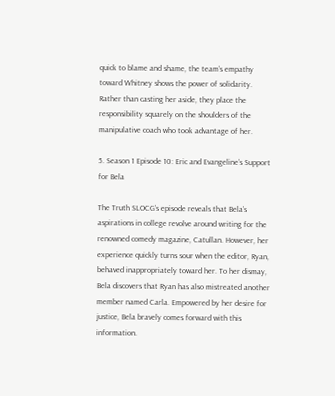quick to blame and shame, the team’s empathy toward Whitney shows the power of solidarity. Rather than casting her aside, they place the responsibility squarely on the shoulders of the manipulative coach who took advantage of her.

5. Season 1 Episode 10: Eric and Evangeline’s Support for Bela

The Truth SLOCG’s episode reveals that Bela’s aspirations in college revolve around writing for the renowned comedy magazine, Catullan. However, her experience quickly turns sour when the editor, Ryan, behaved inappropriately toward her. To her dismay, Bela discovers that Ryan has also mistreated another member named Carla. Empowered by her desire for justice, Bela bravely comes forward with this information.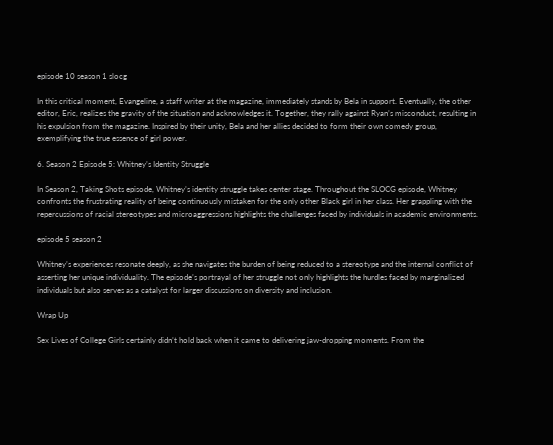episode 10 season 1 slocg

In this critical moment, Evangeline, a staff writer at the magazine, immediately stands by Bela in support. Eventually, the other editor, Eric, realizes the gravity of the situation and acknowledges it. Together, they rally against Ryan’s misconduct, resulting in his expulsion from the magazine. Inspired by their unity, Bela and her allies decided to form their own comedy group, exemplifying the true essence of girl power.

6. Season 2 Episode 5: Whitney’s Identity Struggle

In Season 2, Taking Shots episode, Whitney’s identity struggle takes center stage. Throughout the SLOCG episode, Whitney confronts the frustrating reality of being continuously mistaken for the only other Black girl in her class. Her grappling with the repercussions of racial stereotypes and microaggressions highlights the challenges faced by individuals in academic environments.

episode 5 season 2

Whitney’s experiences resonate deeply, as she navigates the burden of being reduced to a stereotype and the internal conflict of asserting her unique individuality. The episode’s portrayal of her struggle not only highlights the hurdles faced by marginalized individuals but also serves as a catalyst for larger discussions on diversity and inclusion.

Wrap Up

Sex Lives of College Girls certainly didn’t hold back when it came to delivering jaw-dropping moments. From the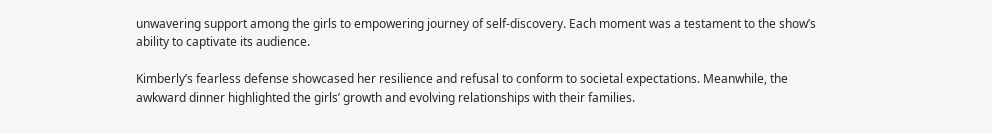unwavering support among the girls to empowering journey of self-discovery. Each moment was a testament to the show’s ability to captivate its audience.

Kimberly’s fearless defense showcased her resilience and refusal to conform to societal expectations. Meanwhile, the awkward dinner highlighted the girls’ growth and evolving relationships with their families.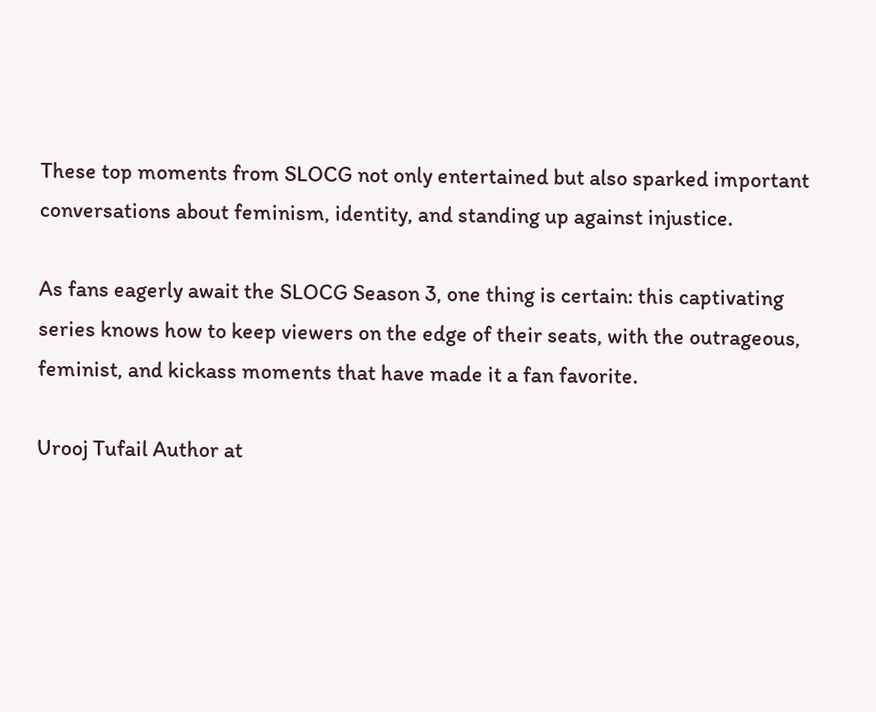These top moments from SLOCG not only entertained but also sparked important conversations about feminism, identity, and standing up against injustice.

As fans eagerly await the SLOCG Season 3, one thing is certain: this captivating series knows how to keep viewers on the edge of their seats, with the outrageous, feminist, and kickass moments that have made it a fan favorite.

Urooj Tufail Author at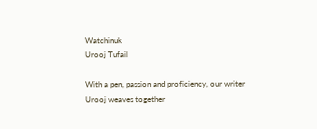Watchinuk
Urooj Tufail

With a pen, passion and proficiency, our writer Urooj weaves together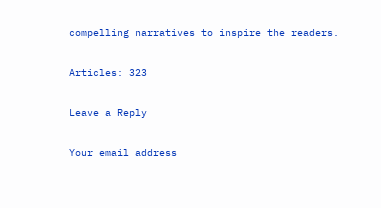compelling narratives to inspire the readers.

Articles: 323

Leave a Reply

Your email address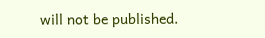will not be published.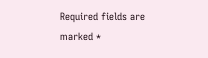Required fields are marked *